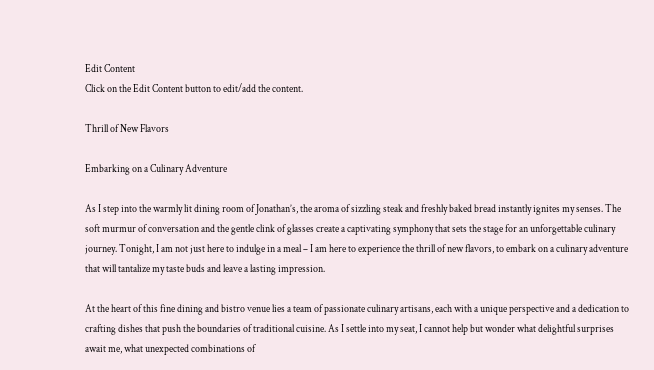Edit Content
Click on the Edit Content button to edit/add the content.

Thrill of New Flavors

Embarking on a Culinary Adventure

As I step into the warmly lit dining room of Jonathan’s, the aroma of sizzling steak and freshly baked bread instantly ignites my senses. The soft murmur of conversation and the gentle clink of glasses create a captivating symphony that sets the stage for an unforgettable culinary journey. Tonight, I am not just here to indulge in a meal – I am here to experience the thrill of new flavors, to embark on a culinary adventure that will tantalize my taste buds and leave a lasting impression.

At the heart of this fine dining and bistro venue lies a team of passionate culinary artisans, each with a unique perspective and a dedication to crafting dishes that push the boundaries of traditional cuisine. As I settle into my seat, I cannot help but wonder what delightful surprises await me, what unexpected combinations of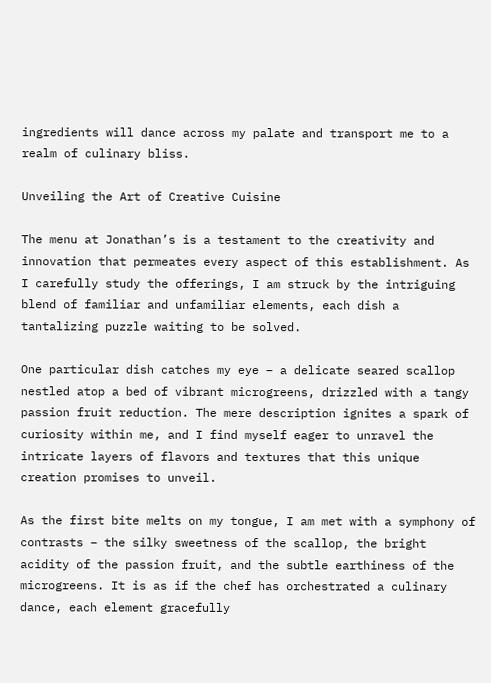ingredients will dance across my palate and transport me to a realm of culinary bliss.

Unveiling the Art of Creative Cuisine

The menu at Jonathan’s is a testament to the creativity and innovation that permeates every aspect of this establishment. As I carefully study the offerings, I am struck by the intriguing blend of familiar and unfamiliar elements, each dish a tantalizing puzzle waiting to be solved.

One particular dish catches my eye – a delicate seared scallop nestled atop a bed of vibrant microgreens, drizzled with a tangy passion fruit reduction. The mere description ignites a spark of curiosity within me, and I find myself eager to unravel the intricate layers of flavors and textures that this unique creation promises to unveil.

As the first bite melts on my tongue, I am met with a symphony of contrasts – the silky sweetness of the scallop, the bright acidity of the passion fruit, and the subtle earthiness of the microgreens. It is as if the chef has orchestrated a culinary dance, each element gracefully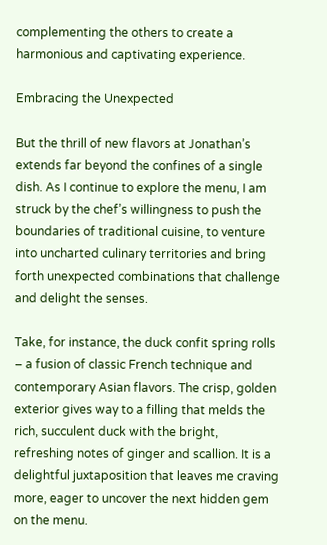complementing the others to create a harmonious and captivating experience.

Embracing the Unexpected

But the thrill of new flavors at Jonathan’s extends far beyond the confines of a single dish. As I continue to explore the menu, I am struck by the chef’s willingness to push the boundaries of traditional cuisine, to venture into uncharted culinary territories and bring forth unexpected combinations that challenge and delight the senses.

Take, for instance, the duck confit spring rolls – a fusion of classic French technique and contemporary Asian flavors. The crisp, golden exterior gives way to a filling that melds the rich, succulent duck with the bright, refreshing notes of ginger and scallion. It is a delightful juxtaposition that leaves me craving more, eager to uncover the next hidden gem on the menu.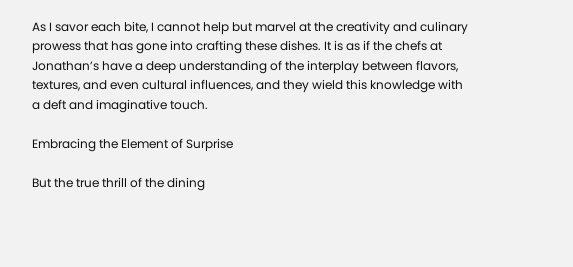As I savor each bite, I cannot help but marvel at the creativity and culinary prowess that has gone into crafting these dishes. It is as if the chefs at Jonathan’s have a deep understanding of the interplay between flavors, textures, and even cultural influences, and they wield this knowledge with a deft and imaginative touch.

Embracing the Element of Surprise

But the true thrill of the dining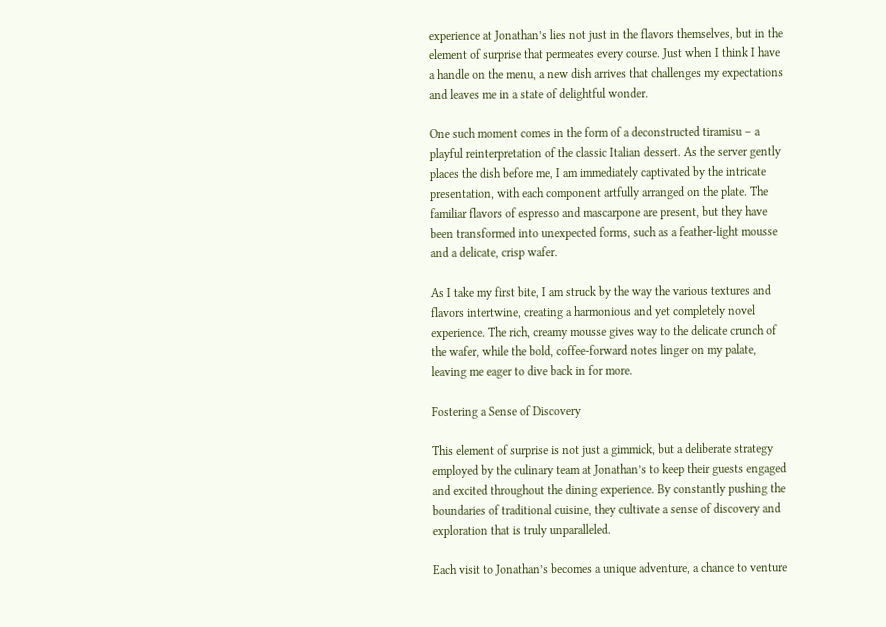experience at Jonathan’s lies not just in the flavors themselves, but in the element of surprise that permeates every course. Just when I think I have a handle on the menu, a new dish arrives that challenges my expectations and leaves me in a state of delightful wonder.

One such moment comes in the form of a deconstructed tiramisu – a playful reinterpretation of the classic Italian dessert. As the server gently places the dish before me, I am immediately captivated by the intricate presentation, with each component artfully arranged on the plate. The familiar flavors of espresso and mascarpone are present, but they have been transformed into unexpected forms, such as a feather-light mousse and a delicate, crisp wafer.

As I take my first bite, I am struck by the way the various textures and flavors intertwine, creating a harmonious and yet completely novel experience. The rich, creamy mousse gives way to the delicate crunch of the wafer, while the bold, coffee-forward notes linger on my palate, leaving me eager to dive back in for more.

Fostering a Sense of Discovery

This element of surprise is not just a gimmick, but a deliberate strategy employed by the culinary team at Jonathan’s to keep their guests engaged and excited throughout the dining experience. By constantly pushing the boundaries of traditional cuisine, they cultivate a sense of discovery and exploration that is truly unparalleled.

Each visit to Jonathan’s becomes a unique adventure, a chance to venture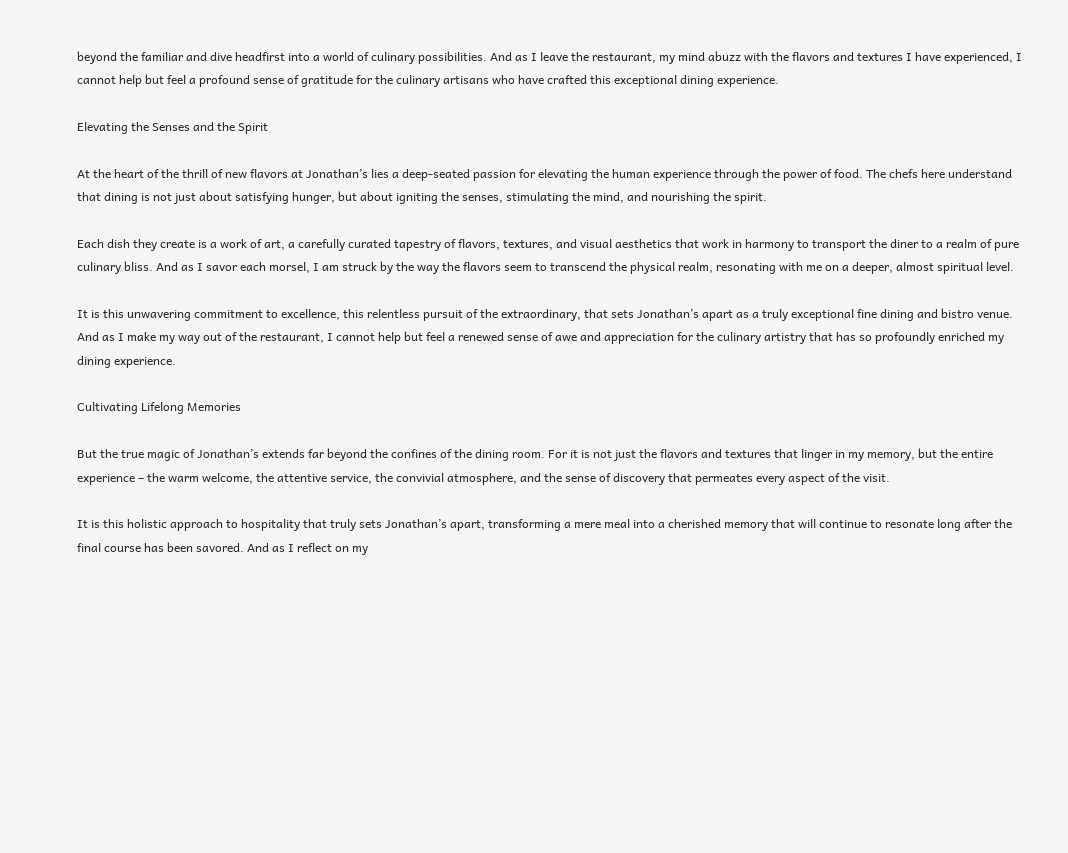beyond the familiar and dive headfirst into a world of culinary possibilities. And as I leave the restaurant, my mind abuzz with the flavors and textures I have experienced, I cannot help but feel a profound sense of gratitude for the culinary artisans who have crafted this exceptional dining experience.

Elevating the Senses and the Spirit

At the heart of the thrill of new flavors at Jonathan’s lies a deep-seated passion for elevating the human experience through the power of food. The chefs here understand that dining is not just about satisfying hunger, but about igniting the senses, stimulating the mind, and nourishing the spirit.

Each dish they create is a work of art, a carefully curated tapestry of flavors, textures, and visual aesthetics that work in harmony to transport the diner to a realm of pure culinary bliss. And as I savor each morsel, I am struck by the way the flavors seem to transcend the physical realm, resonating with me on a deeper, almost spiritual level.

It is this unwavering commitment to excellence, this relentless pursuit of the extraordinary, that sets Jonathan’s apart as a truly exceptional fine dining and bistro venue. And as I make my way out of the restaurant, I cannot help but feel a renewed sense of awe and appreciation for the culinary artistry that has so profoundly enriched my dining experience.

Cultivating Lifelong Memories

But the true magic of Jonathan’s extends far beyond the confines of the dining room. For it is not just the flavors and textures that linger in my memory, but the entire experience – the warm welcome, the attentive service, the convivial atmosphere, and the sense of discovery that permeates every aspect of the visit.

It is this holistic approach to hospitality that truly sets Jonathan’s apart, transforming a mere meal into a cherished memory that will continue to resonate long after the final course has been savored. And as I reflect on my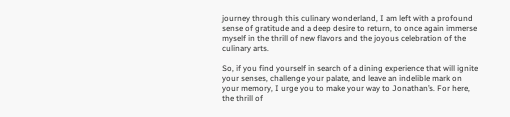journey through this culinary wonderland, I am left with a profound sense of gratitude and a deep desire to return, to once again immerse myself in the thrill of new flavors and the joyous celebration of the culinary arts.

So, if you find yourself in search of a dining experience that will ignite your senses, challenge your palate, and leave an indelible mark on your memory, I urge you to make your way to Jonathan’s. For here, the thrill of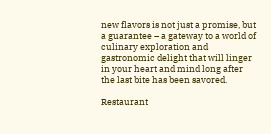new flavors is not just a promise, but a guarantee – a gateway to a world of culinary exploration and gastronomic delight that will linger in your heart and mind long after the last bite has been savored.

Restaurant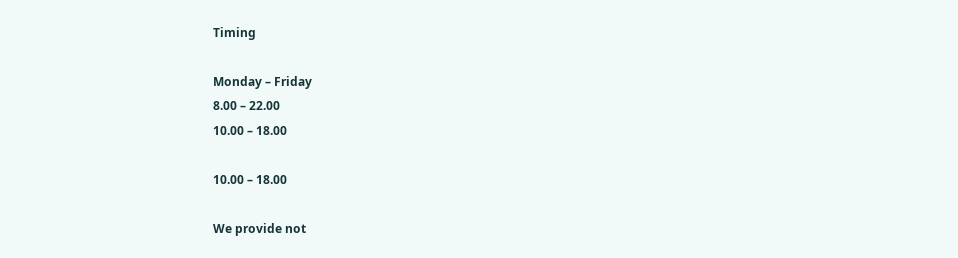Timing

Monday – Friday
8.00 – 22.00
10.00 – 18.00

10.00 – 18.00

We provide not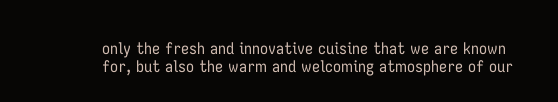only the fresh and innovative cuisine that we are known for, but also the warm and welcoming atmosphere of our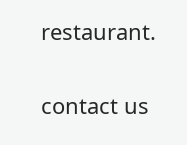restaurant.

contact us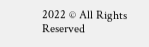2022 © All Rights Reserved